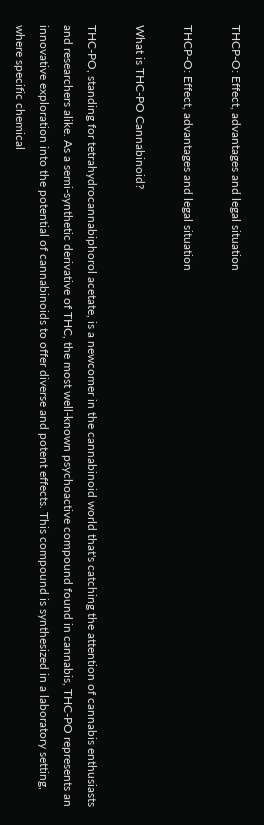THCP-O: Effect, advantages and legal situation

THCP-O: Effect, advantages and legal situation

What is THC-PO Cannabinoid?

THC-PO, standing for tetrahydrocannabiphorol acetate, is a newcomer in the cannabinoid world that's catching the attention of cannabis enthusiasts and researchers alike. As a semi-synthetic derivative of THC, the most well-known psychoactive compound found in cannabis, THC-PO represents an innovative exploration into the potential of cannabinoids to offer diverse and potent effects. This compound is synthesized in a laboratory setting, where specific chemical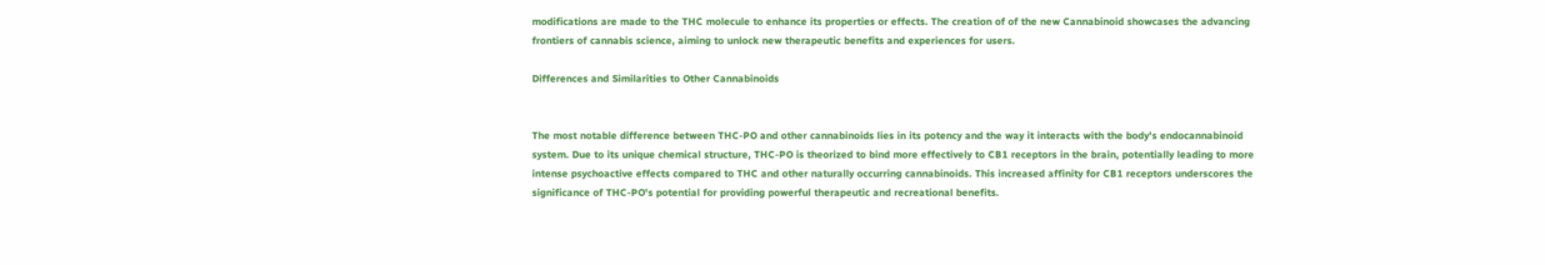modifications are made to the THC molecule to enhance its properties or effects. The creation of of the new Cannabinoid showcases the advancing frontiers of cannabis science, aiming to unlock new therapeutic benefits and experiences for users.

Differences and Similarities to Other Cannabinoids


The most notable difference between THC-PO and other cannabinoids lies in its potency and the way it interacts with the body's endocannabinoid system. Due to its unique chemical structure, THC-PO is theorized to bind more effectively to CB1 receptors in the brain, potentially leading to more intense psychoactive effects compared to THC and other naturally occurring cannabinoids. This increased affinity for CB1 receptors underscores the significance of THC-PO's potential for providing powerful therapeutic and recreational benefits.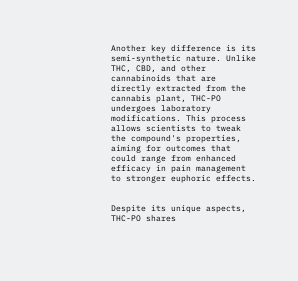Another key difference is its semi-synthetic nature. Unlike THC, CBD, and other cannabinoids that are directly extracted from the cannabis plant, THC-PO undergoes laboratory modifications. This process allows scientists to tweak the compound's properties, aiming for outcomes that could range from enhanced efficacy in pain management to stronger euphoric effects.


Despite its unique aspects, THC-PO shares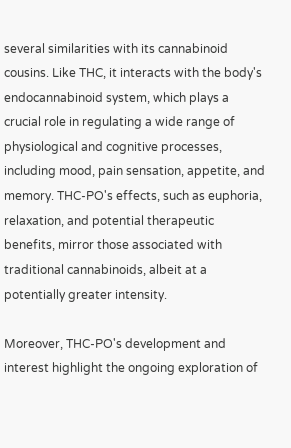several similarities with its cannabinoid cousins. Like THC, it interacts with the body's endocannabinoid system, which plays a crucial role in regulating a wide range of physiological and cognitive processes, including mood, pain sensation, appetite, and memory. THC-PO's effects, such as euphoria, relaxation, and potential therapeutic benefits, mirror those associated with traditional cannabinoids, albeit at a potentially greater intensity.

Moreover, THC-PO's development and interest highlight the ongoing exploration of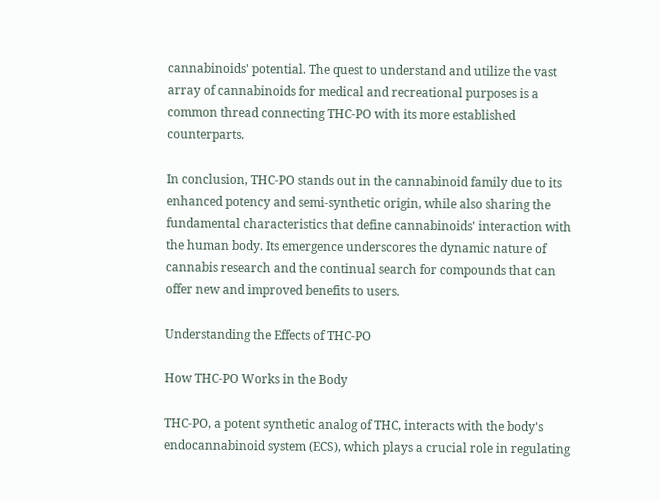cannabinoids' potential. The quest to understand and utilize the vast array of cannabinoids for medical and recreational purposes is a common thread connecting THC-PO with its more established counterparts.

In conclusion, THC-PO stands out in the cannabinoid family due to its enhanced potency and semi-synthetic origin, while also sharing the fundamental characteristics that define cannabinoids' interaction with the human body. Its emergence underscores the dynamic nature of cannabis research and the continual search for compounds that can offer new and improved benefits to users.

Understanding the Effects of THC-PO

How THC-PO Works in the Body

THC-PO, a potent synthetic analog of THC, interacts with the body's endocannabinoid system (ECS), which plays a crucial role in regulating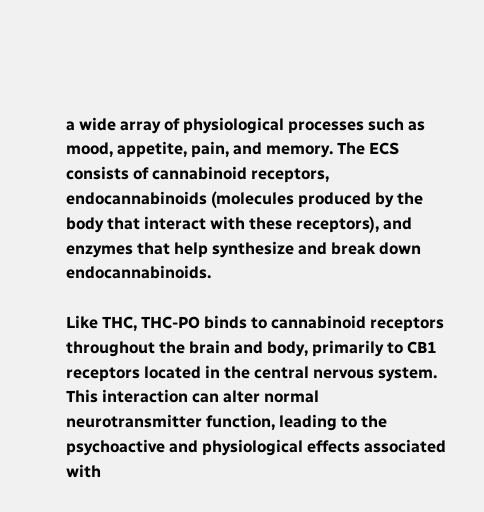a wide array of physiological processes such as mood, appetite, pain, and memory. The ECS consists of cannabinoid receptors, endocannabinoids (molecules produced by the body that interact with these receptors), and enzymes that help synthesize and break down endocannabinoids.

Like THC, THC-PO binds to cannabinoid receptors throughout the brain and body, primarily to CB1 receptors located in the central nervous system. This interaction can alter normal neurotransmitter function, leading to the psychoactive and physiological effects associated with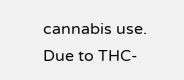cannabis use. Due to THC-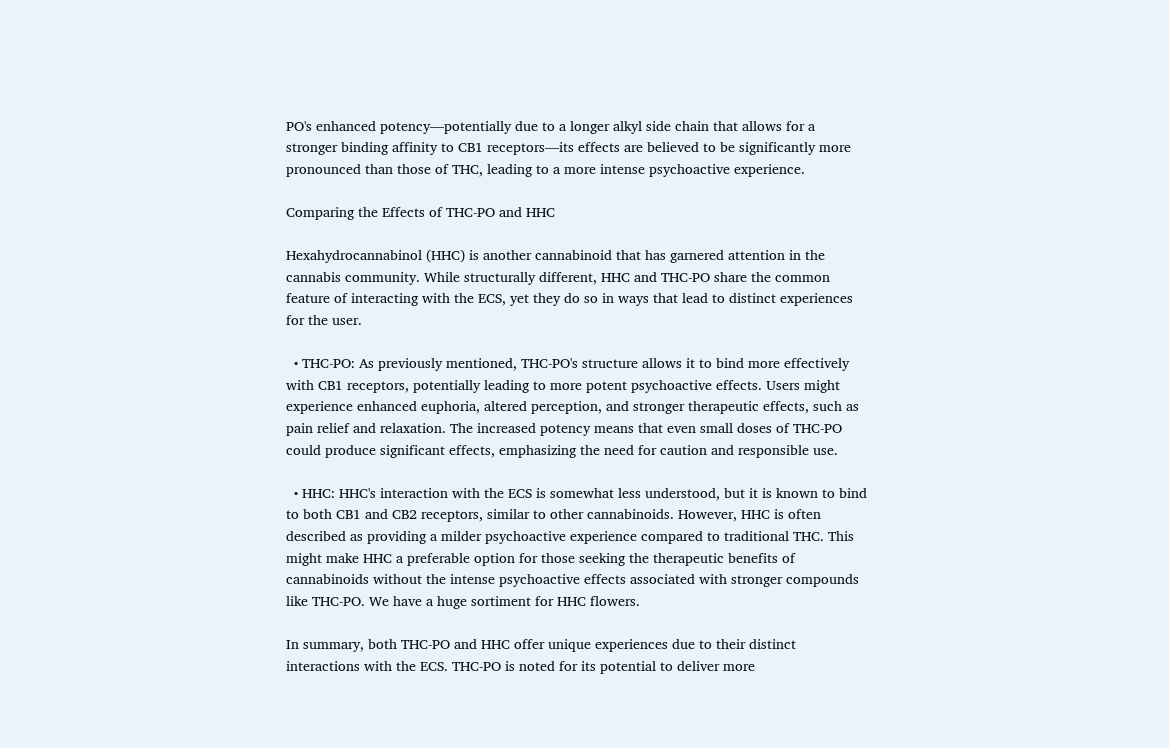PO's enhanced potency—potentially due to a longer alkyl side chain that allows for a stronger binding affinity to CB1 receptors—its effects are believed to be significantly more pronounced than those of THC, leading to a more intense psychoactive experience.

Comparing the Effects of THC-PO and HHC

Hexahydrocannabinol (HHC) is another cannabinoid that has garnered attention in the cannabis community. While structurally different, HHC and THC-PO share the common feature of interacting with the ECS, yet they do so in ways that lead to distinct experiences for the user.

  • THC-PO: As previously mentioned, THC-PO's structure allows it to bind more effectively with CB1 receptors, potentially leading to more potent psychoactive effects. Users might experience enhanced euphoria, altered perception, and stronger therapeutic effects, such as pain relief and relaxation. The increased potency means that even small doses of THC-PO could produce significant effects, emphasizing the need for caution and responsible use.

  • HHC: HHC's interaction with the ECS is somewhat less understood, but it is known to bind to both CB1 and CB2 receptors, similar to other cannabinoids. However, HHC is often described as providing a milder psychoactive experience compared to traditional THC. This might make HHC a preferable option for those seeking the therapeutic benefits of cannabinoids without the intense psychoactive effects associated with stronger compounds like THC-PO. We have a huge sortiment for HHC flowers.

In summary, both THC-PO and HHC offer unique experiences due to their distinct interactions with the ECS. THC-PO is noted for its potential to deliver more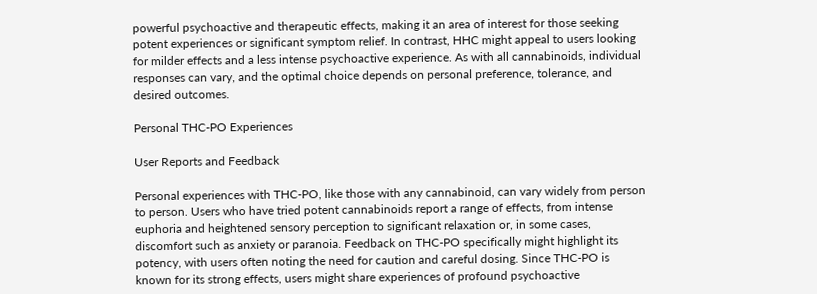powerful psychoactive and therapeutic effects, making it an area of interest for those seeking potent experiences or significant symptom relief. In contrast, HHC might appeal to users looking for milder effects and a less intense psychoactive experience. As with all cannabinoids, individual responses can vary, and the optimal choice depends on personal preference, tolerance, and desired outcomes.

Personal THC-PO Experiences

User Reports and Feedback

Personal experiences with THC-PO, like those with any cannabinoid, can vary widely from person to person. Users who have tried potent cannabinoids report a range of effects, from intense euphoria and heightened sensory perception to significant relaxation or, in some cases, discomfort such as anxiety or paranoia. Feedback on THC-PO specifically might highlight its potency, with users often noting the need for caution and careful dosing. Since THC-PO is known for its strong effects, users might share experiences of profound psychoactive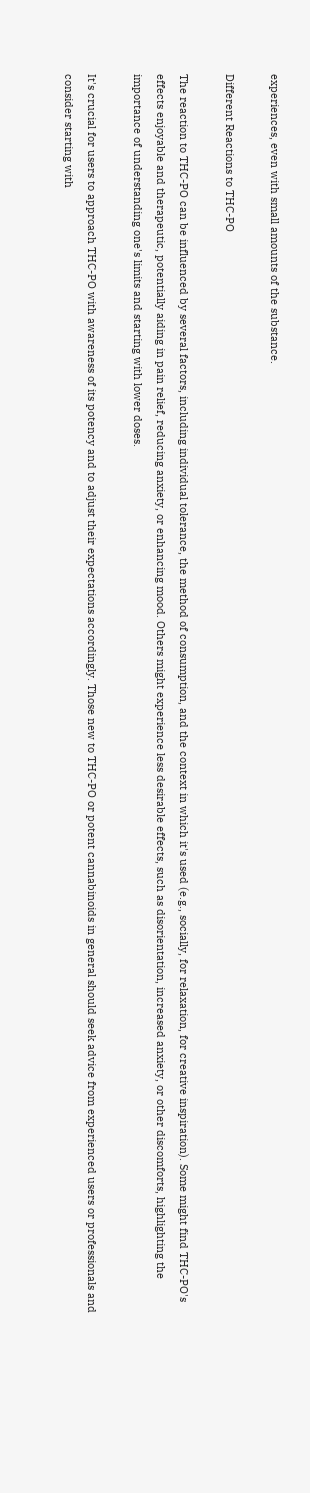experiences, even with small amounts of the substance.

Different Reactions to THC-PO

The reaction to THC-PO can be influenced by several factors, including individual tolerance, the method of consumption, and the context in which it's used (e.g., socially, for relaxation, for creative inspiration). Some might find THC-PO's effects enjoyable and therapeutic, potentially aiding in pain relief, reducing anxiety, or enhancing mood. Others might experience less desirable effects, such as disorientation, increased anxiety, or other discomforts, highlighting the importance of understanding one's limits and starting with lower doses.

It's crucial for users to approach THC-PO with awareness of its potency and to adjust their expectations accordingly. Those new to THC-PO or potent cannabinoids in general should seek advice from experienced users or professionals and consider starting with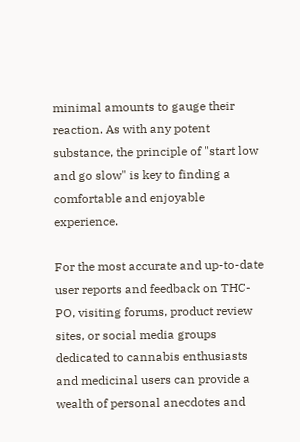minimal amounts to gauge their reaction. As with any potent substance, the principle of "start low and go slow" is key to finding a comfortable and enjoyable experience.

For the most accurate and up-to-date user reports and feedback on THC-PO, visiting forums, product review sites, or social media groups dedicated to cannabis enthusiasts and medicinal users can provide a wealth of personal anecdotes and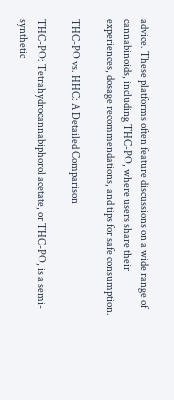advice. These platforms often feature discussions on a wide range of cannabinoids, including THC-PO, where users share their experiences, dosage recommendations, and tips for safe consumption.

THC-PO vs. HHC: A Detailed Comparison

THC-PO: Tetrahydrocannabiphorol acetate, or THC-PO, is a semi-synthetic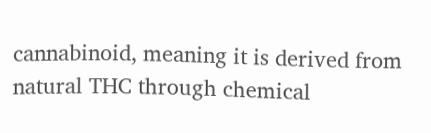cannabinoid, meaning it is derived from natural THC through chemical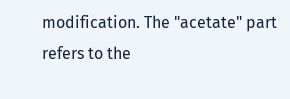modification. The "acetate" part refers to the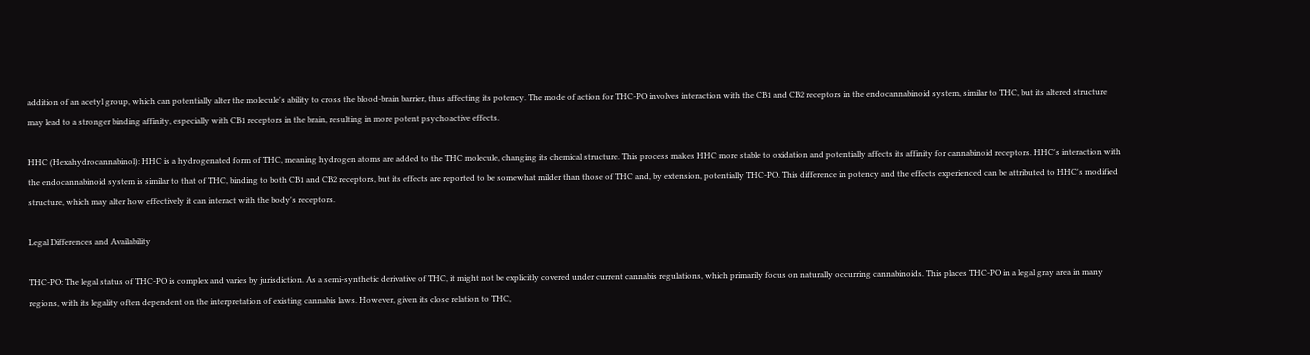addition of an acetyl group, which can potentially alter the molecule's ability to cross the blood-brain barrier, thus affecting its potency. The mode of action for THC-PO involves interaction with the CB1 and CB2 receptors in the endocannabinoid system, similar to THC, but its altered structure may lead to a stronger binding affinity, especially with CB1 receptors in the brain, resulting in more potent psychoactive effects.

HHC (Hexahydrocannabinol): HHC is a hydrogenated form of THC, meaning hydrogen atoms are added to the THC molecule, changing its chemical structure. This process makes HHC more stable to oxidation and potentially affects its affinity for cannabinoid receptors. HHC's interaction with the endocannabinoid system is similar to that of THC, binding to both CB1 and CB2 receptors, but its effects are reported to be somewhat milder than those of THC and, by extension, potentially THC-PO. This difference in potency and the effects experienced can be attributed to HHC's modified structure, which may alter how effectively it can interact with the body's receptors.

Legal Differences and Availability

THC-PO: The legal status of THC-PO is complex and varies by jurisdiction. As a semi-synthetic derivative of THC, it might not be explicitly covered under current cannabis regulations, which primarily focus on naturally occurring cannabinoids. This places THC-PO in a legal gray area in many regions, with its legality often dependent on the interpretation of existing cannabis laws. However, given its close relation to THC,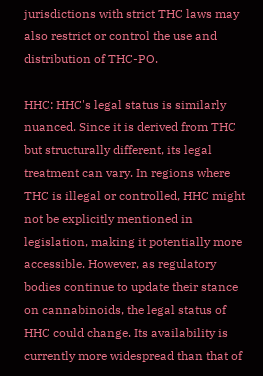jurisdictions with strict THC laws may also restrict or control the use and distribution of THC-PO.

HHC: HHC's legal status is similarly nuanced. Since it is derived from THC but structurally different, its legal treatment can vary. In regions where THC is illegal or controlled, HHC might not be explicitly mentioned in legislation, making it potentially more accessible. However, as regulatory bodies continue to update their stance on cannabinoids, the legal status of HHC could change. Its availability is currently more widespread than that of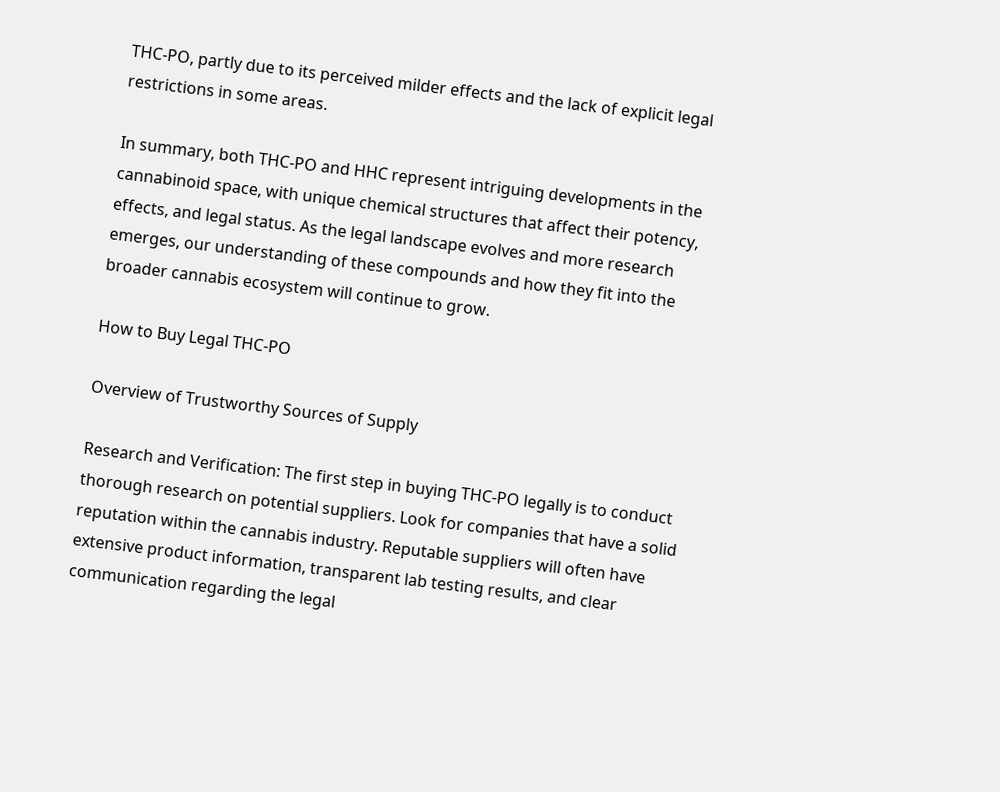THC-PO, partly due to its perceived milder effects and the lack of explicit legal restrictions in some areas.

In summary, both THC-PO and HHC represent intriguing developments in the cannabinoid space, with unique chemical structures that affect their potency, effects, and legal status. As the legal landscape evolves and more research emerges, our understanding of these compounds and how they fit into the broader cannabis ecosystem will continue to grow.

How to Buy Legal THC-PO

Overview of Trustworthy Sources of Supply

Research and Verification: The first step in buying THC-PO legally is to conduct thorough research on potential suppliers. Look for companies that have a solid reputation within the cannabis industry. Reputable suppliers will often have extensive product information, transparent lab testing results, and clear communication regarding the legal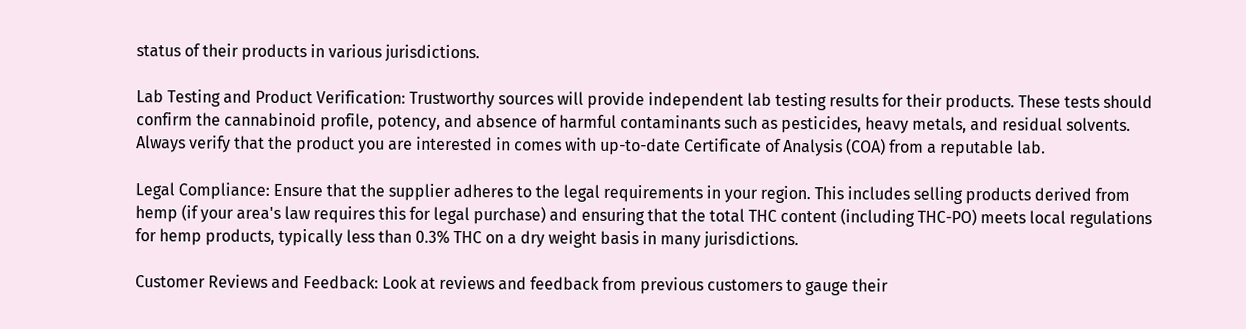status of their products in various jurisdictions.

Lab Testing and Product Verification: Trustworthy sources will provide independent lab testing results for their products. These tests should confirm the cannabinoid profile, potency, and absence of harmful contaminants such as pesticides, heavy metals, and residual solvents. Always verify that the product you are interested in comes with up-to-date Certificate of Analysis (COA) from a reputable lab.

Legal Compliance: Ensure that the supplier adheres to the legal requirements in your region. This includes selling products derived from hemp (if your area's law requires this for legal purchase) and ensuring that the total THC content (including THC-PO) meets local regulations for hemp products, typically less than 0.3% THC on a dry weight basis in many jurisdictions.

Customer Reviews and Feedback: Look at reviews and feedback from previous customers to gauge their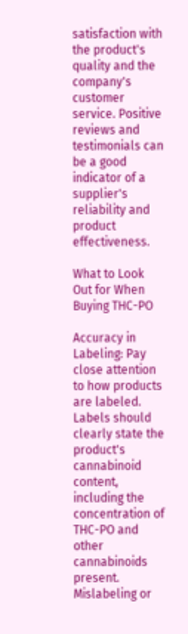satisfaction with the product's quality and the company's customer service. Positive reviews and testimonials can be a good indicator of a supplier's reliability and product effectiveness.

What to Look Out for When Buying THC-PO

Accuracy in Labeling: Pay close attention to how products are labeled. Labels should clearly state the product's cannabinoid content, including the concentration of THC-PO and other cannabinoids present. Mislabeling or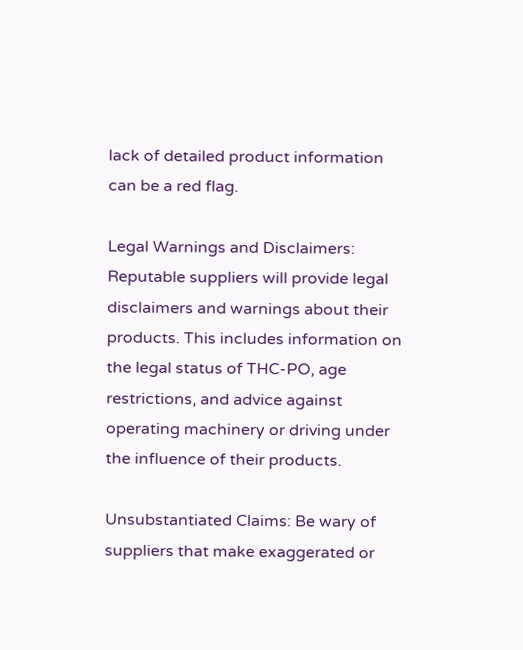lack of detailed product information can be a red flag.

Legal Warnings and Disclaimers: Reputable suppliers will provide legal disclaimers and warnings about their products. This includes information on the legal status of THC-PO, age restrictions, and advice against operating machinery or driving under the influence of their products.

Unsubstantiated Claims: Be wary of suppliers that make exaggerated or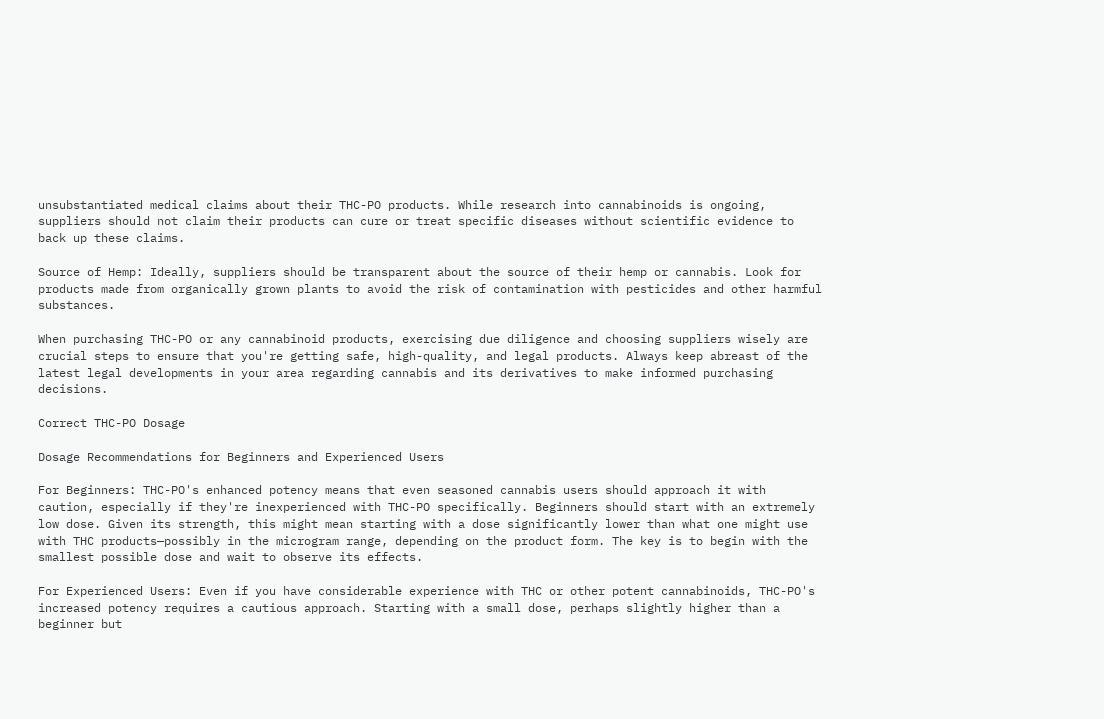unsubstantiated medical claims about their THC-PO products. While research into cannabinoids is ongoing, suppliers should not claim their products can cure or treat specific diseases without scientific evidence to back up these claims.

Source of Hemp: Ideally, suppliers should be transparent about the source of their hemp or cannabis. Look for products made from organically grown plants to avoid the risk of contamination with pesticides and other harmful substances.

When purchasing THC-PO or any cannabinoid products, exercising due diligence and choosing suppliers wisely are crucial steps to ensure that you're getting safe, high-quality, and legal products. Always keep abreast of the latest legal developments in your area regarding cannabis and its derivatives to make informed purchasing decisions.

Correct THC-PO Dosage

Dosage Recommendations for Beginners and Experienced Users

For Beginners: THC-PO's enhanced potency means that even seasoned cannabis users should approach it with caution, especially if they're inexperienced with THC-PO specifically. Beginners should start with an extremely low dose. Given its strength, this might mean starting with a dose significantly lower than what one might use with THC products—possibly in the microgram range, depending on the product form. The key is to begin with the smallest possible dose and wait to observe its effects.

For Experienced Users: Even if you have considerable experience with THC or other potent cannabinoids, THC-PO's increased potency requires a cautious approach. Starting with a small dose, perhaps slightly higher than a beginner but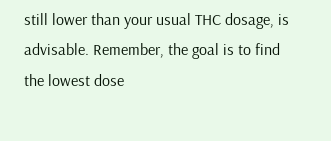still lower than your usual THC dosage, is advisable. Remember, the goal is to find the lowest dose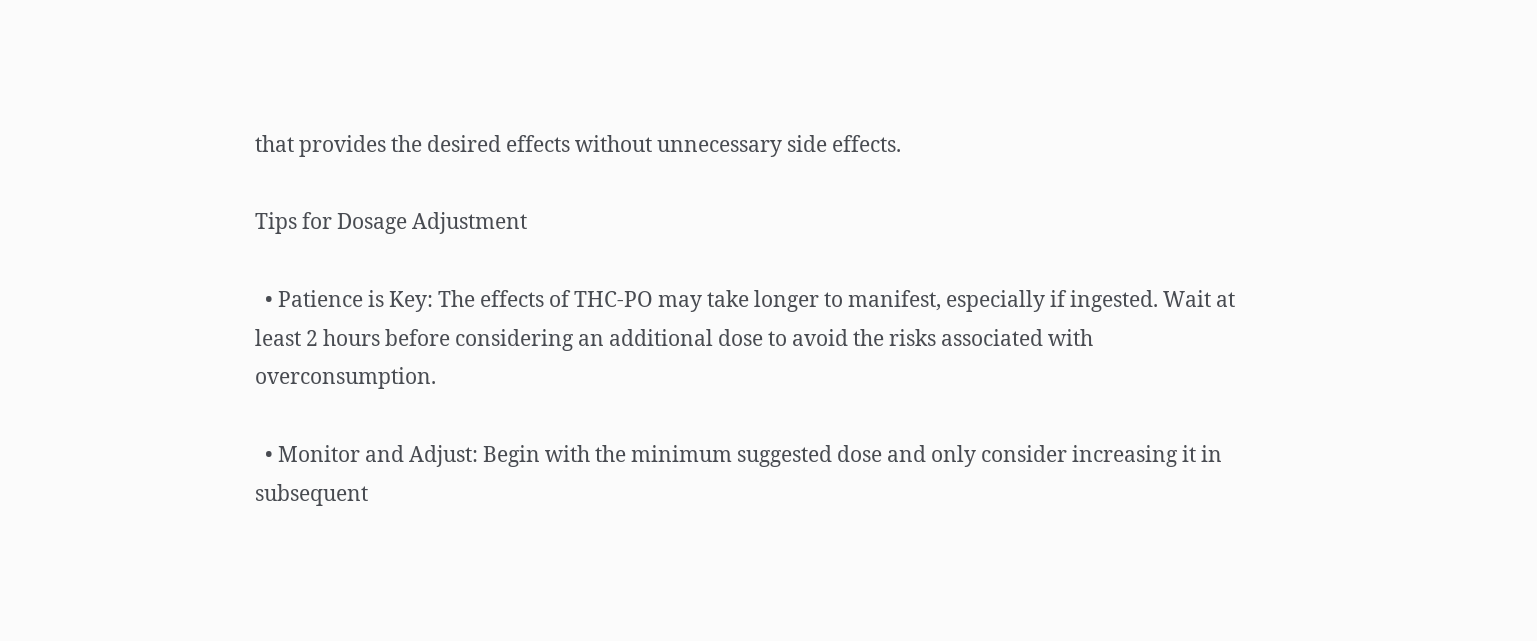that provides the desired effects without unnecessary side effects.

Tips for Dosage Adjustment

  • Patience is Key: The effects of THC-PO may take longer to manifest, especially if ingested. Wait at least 2 hours before considering an additional dose to avoid the risks associated with overconsumption.

  • Monitor and Adjust: Begin with the minimum suggested dose and only consider increasing it in subsequent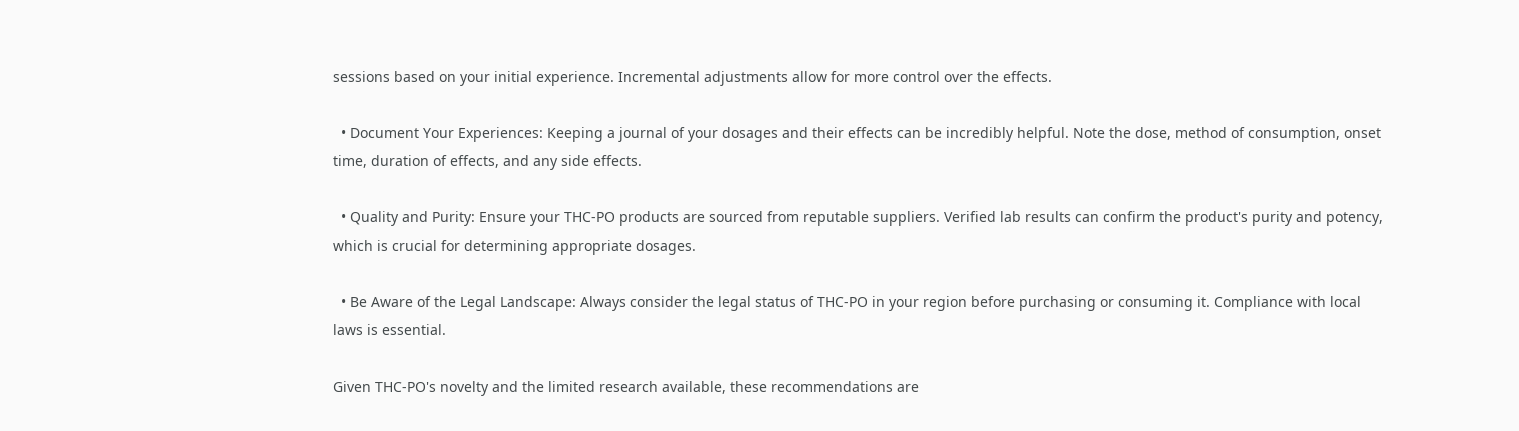sessions based on your initial experience. Incremental adjustments allow for more control over the effects.

  • Document Your Experiences: Keeping a journal of your dosages and their effects can be incredibly helpful. Note the dose, method of consumption, onset time, duration of effects, and any side effects.

  • Quality and Purity: Ensure your THC-PO products are sourced from reputable suppliers. Verified lab results can confirm the product's purity and potency, which is crucial for determining appropriate dosages.

  • Be Aware of the Legal Landscape: Always consider the legal status of THC-PO in your region before purchasing or consuming it. Compliance with local laws is essential.

Given THC-PO's novelty and the limited research available, these recommendations are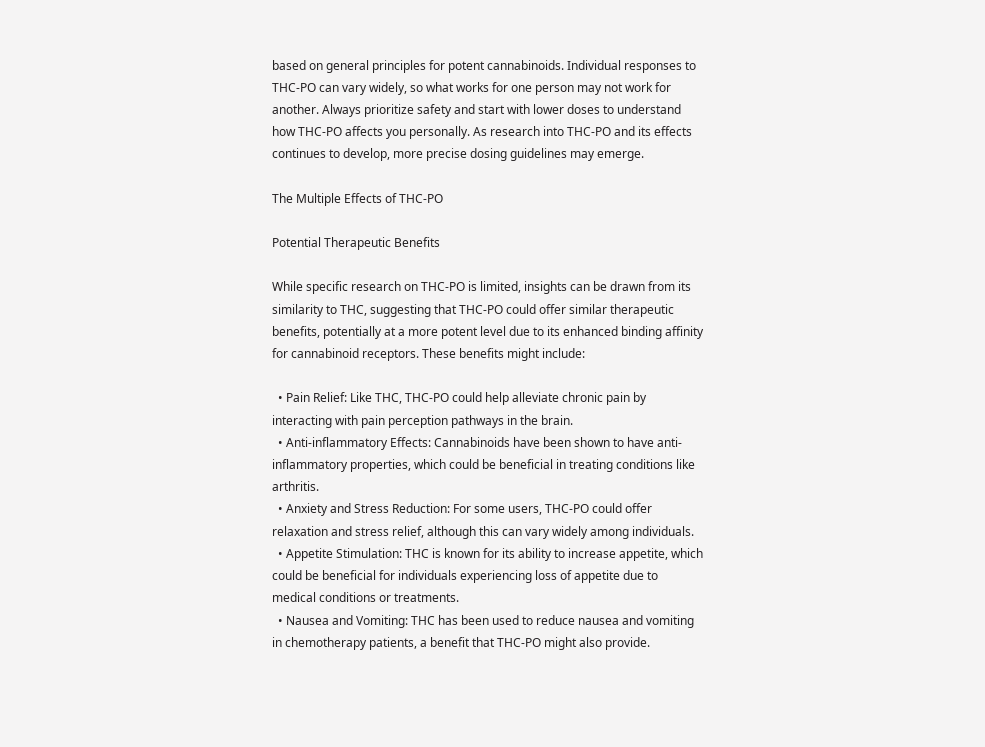based on general principles for potent cannabinoids. Individual responses to THC-PO can vary widely, so what works for one person may not work for another. Always prioritize safety and start with lower doses to understand how THC-PO affects you personally. As research into THC-PO and its effects continues to develop, more precise dosing guidelines may emerge.

The Multiple Effects of THC-PO

Potential Therapeutic Benefits

While specific research on THC-PO is limited, insights can be drawn from its similarity to THC, suggesting that THC-PO could offer similar therapeutic benefits, potentially at a more potent level due to its enhanced binding affinity for cannabinoid receptors. These benefits might include:

  • Pain Relief: Like THC, THC-PO could help alleviate chronic pain by interacting with pain perception pathways in the brain.
  • Anti-inflammatory Effects: Cannabinoids have been shown to have anti-inflammatory properties, which could be beneficial in treating conditions like arthritis.
  • Anxiety and Stress Reduction: For some users, THC-PO could offer relaxation and stress relief, although this can vary widely among individuals.
  • Appetite Stimulation: THC is known for its ability to increase appetite, which could be beneficial for individuals experiencing loss of appetite due to medical conditions or treatments.
  • Nausea and Vomiting: THC has been used to reduce nausea and vomiting in chemotherapy patients, a benefit that THC-PO might also provide.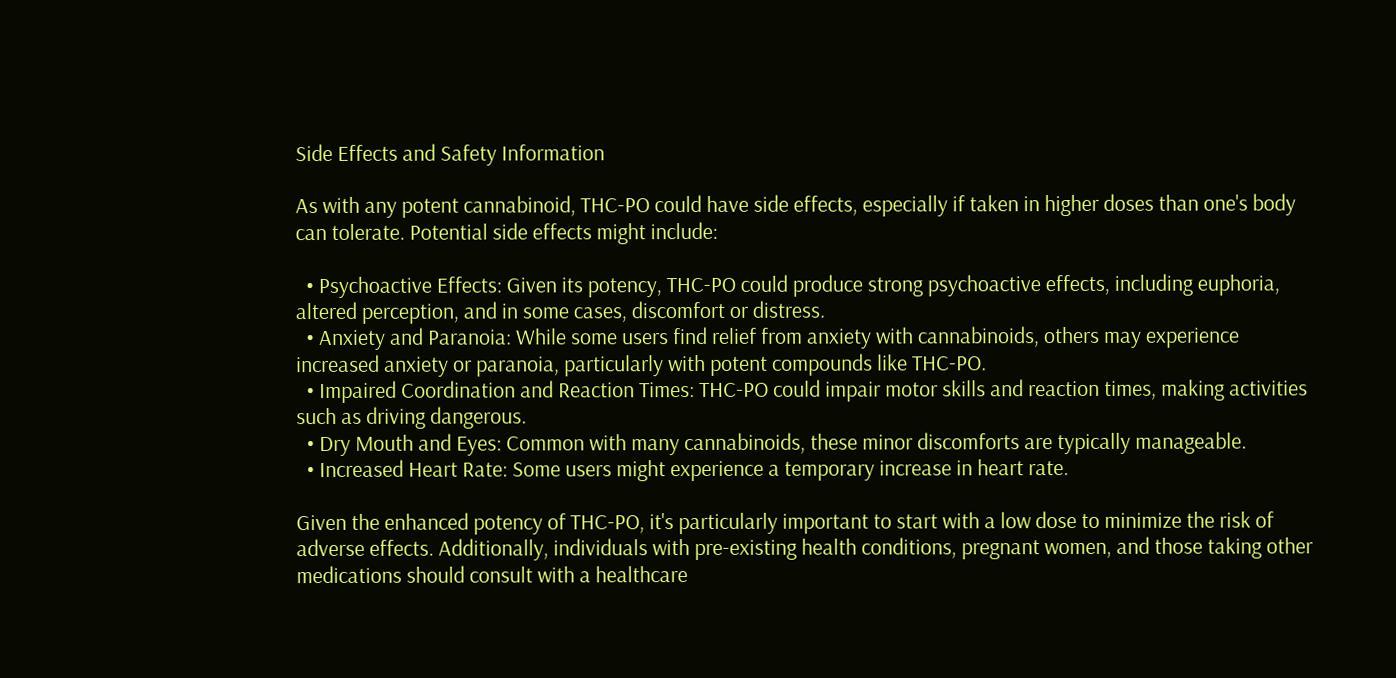Side Effects and Safety Information

As with any potent cannabinoid, THC-PO could have side effects, especially if taken in higher doses than one's body can tolerate. Potential side effects might include:

  • Psychoactive Effects: Given its potency, THC-PO could produce strong psychoactive effects, including euphoria, altered perception, and in some cases, discomfort or distress.
  • Anxiety and Paranoia: While some users find relief from anxiety with cannabinoids, others may experience increased anxiety or paranoia, particularly with potent compounds like THC-PO.
  • Impaired Coordination and Reaction Times: THC-PO could impair motor skills and reaction times, making activities such as driving dangerous.
  • Dry Mouth and Eyes: Common with many cannabinoids, these minor discomforts are typically manageable.
  • Increased Heart Rate: Some users might experience a temporary increase in heart rate.

Given the enhanced potency of THC-PO, it's particularly important to start with a low dose to minimize the risk of adverse effects. Additionally, individuals with pre-existing health conditions, pregnant women, and those taking other medications should consult with a healthcare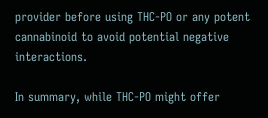provider before using THC-PO or any potent cannabinoid to avoid potential negative interactions.

In summary, while THC-PO might offer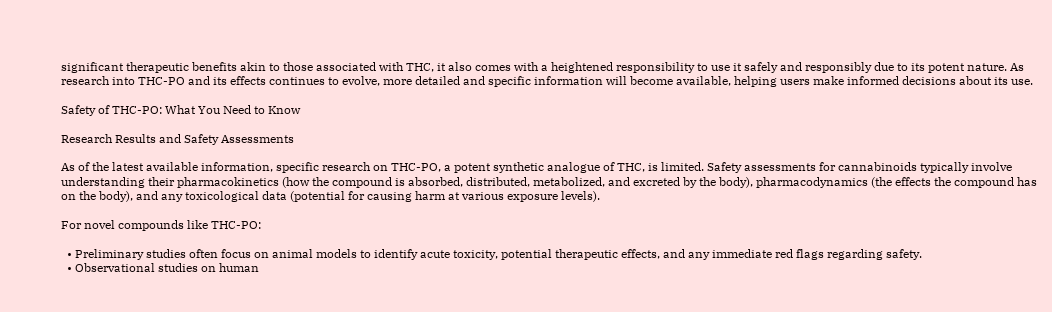significant therapeutic benefits akin to those associated with THC, it also comes with a heightened responsibility to use it safely and responsibly due to its potent nature. As research into THC-PO and its effects continues to evolve, more detailed and specific information will become available, helping users make informed decisions about its use.

Safety of THC-PO: What You Need to Know

Research Results and Safety Assessments

As of the latest available information, specific research on THC-PO, a potent synthetic analogue of THC, is limited. Safety assessments for cannabinoids typically involve understanding their pharmacokinetics (how the compound is absorbed, distributed, metabolized, and excreted by the body), pharmacodynamics (the effects the compound has on the body), and any toxicological data (potential for causing harm at various exposure levels).

For novel compounds like THC-PO:

  • Preliminary studies often focus on animal models to identify acute toxicity, potential therapeutic effects, and any immediate red flags regarding safety.
  • Observational studies on human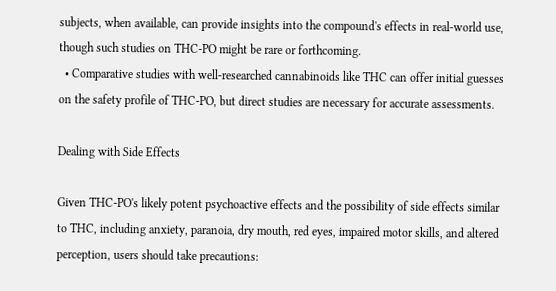subjects, when available, can provide insights into the compound's effects in real-world use, though such studies on THC-PO might be rare or forthcoming.
  • Comparative studies with well-researched cannabinoids like THC can offer initial guesses on the safety profile of THC-PO, but direct studies are necessary for accurate assessments.

Dealing with Side Effects

Given THC-PO's likely potent psychoactive effects and the possibility of side effects similar to THC, including anxiety, paranoia, dry mouth, red eyes, impaired motor skills, and altered perception, users should take precautions: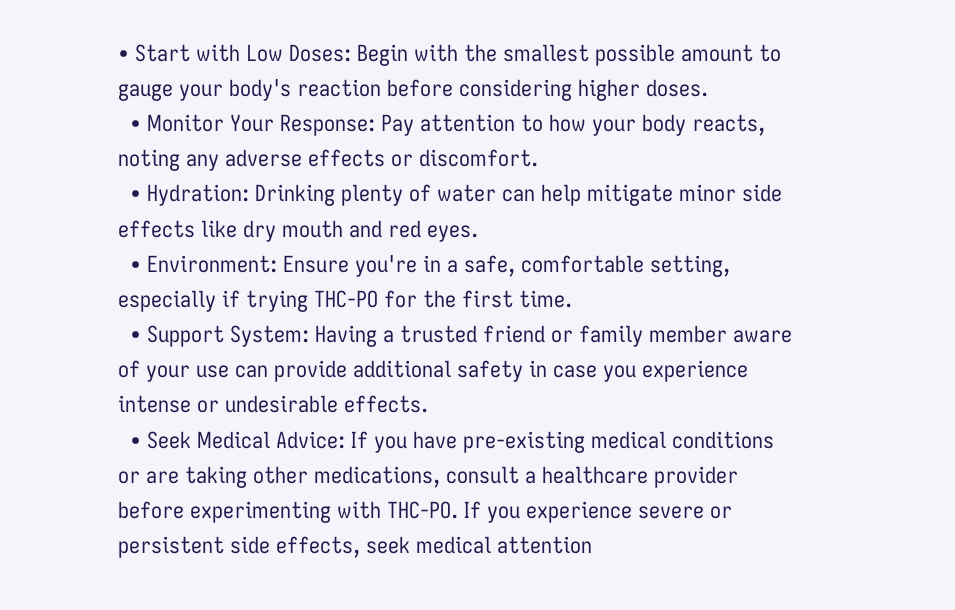• Start with Low Doses: Begin with the smallest possible amount to gauge your body's reaction before considering higher doses.
  • Monitor Your Response: Pay attention to how your body reacts, noting any adverse effects or discomfort.
  • Hydration: Drinking plenty of water can help mitigate minor side effects like dry mouth and red eyes.
  • Environment: Ensure you're in a safe, comfortable setting, especially if trying THC-PO for the first time.
  • Support System: Having a trusted friend or family member aware of your use can provide additional safety in case you experience intense or undesirable effects.
  • Seek Medical Advice: If you have pre-existing medical conditions or are taking other medications, consult a healthcare provider before experimenting with THC-PO. If you experience severe or persistent side effects, seek medical attention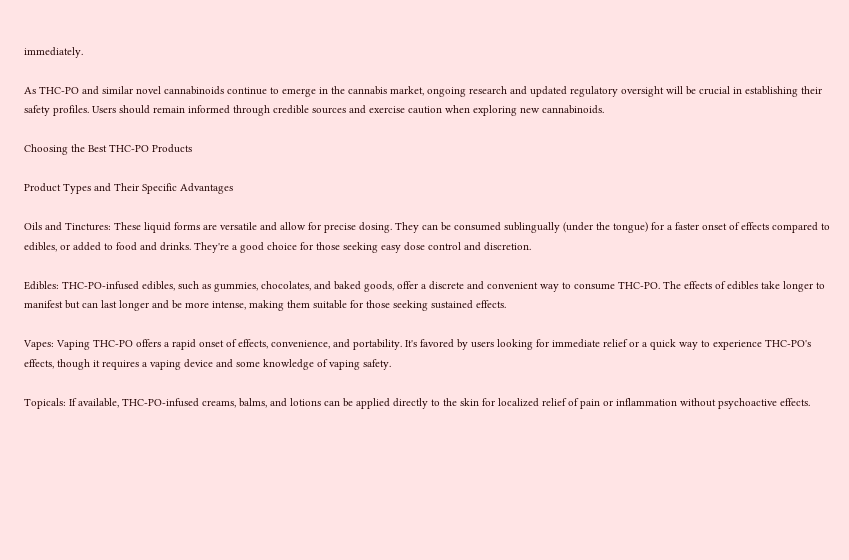immediately.

As THC-PO and similar novel cannabinoids continue to emerge in the cannabis market, ongoing research and updated regulatory oversight will be crucial in establishing their safety profiles. Users should remain informed through credible sources and exercise caution when exploring new cannabinoids.

Choosing the Best THC-PO Products

Product Types and Their Specific Advantages

Oils and Tinctures: These liquid forms are versatile and allow for precise dosing. They can be consumed sublingually (under the tongue) for a faster onset of effects compared to edibles, or added to food and drinks. They're a good choice for those seeking easy dose control and discretion.

Edibles: THC-PO-infused edibles, such as gummies, chocolates, and baked goods, offer a discrete and convenient way to consume THC-PO. The effects of edibles take longer to manifest but can last longer and be more intense, making them suitable for those seeking sustained effects.

Vapes: Vaping THC-PO offers a rapid onset of effects, convenience, and portability. It's favored by users looking for immediate relief or a quick way to experience THC-PO's effects, though it requires a vaping device and some knowledge of vaping safety.

Topicals: If available, THC-PO-infused creams, balms, and lotions can be applied directly to the skin for localized relief of pain or inflammation without psychoactive effects.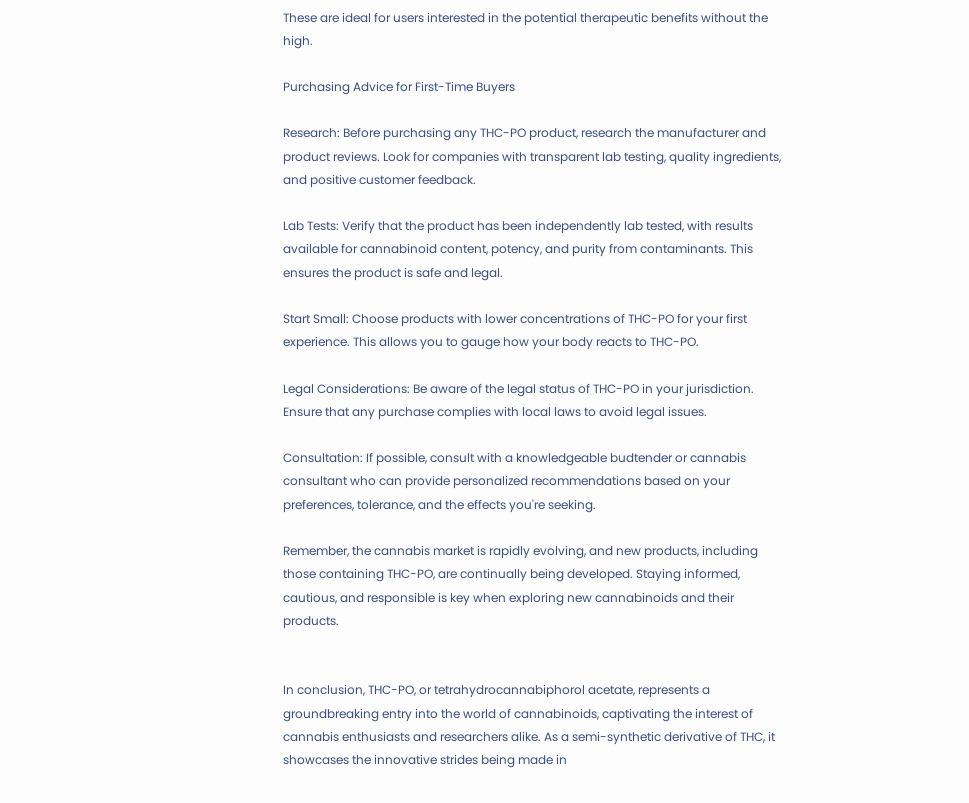These are ideal for users interested in the potential therapeutic benefits without the high.

Purchasing Advice for First-Time Buyers

Research: Before purchasing any THC-PO product, research the manufacturer and product reviews. Look for companies with transparent lab testing, quality ingredients, and positive customer feedback.

Lab Tests: Verify that the product has been independently lab tested, with results available for cannabinoid content, potency, and purity from contaminants. This ensures the product is safe and legal.

Start Small: Choose products with lower concentrations of THC-PO for your first experience. This allows you to gauge how your body reacts to THC-PO.

Legal Considerations: Be aware of the legal status of THC-PO in your jurisdiction. Ensure that any purchase complies with local laws to avoid legal issues.

Consultation: If possible, consult with a knowledgeable budtender or cannabis consultant who can provide personalized recommendations based on your preferences, tolerance, and the effects you're seeking.

Remember, the cannabis market is rapidly evolving, and new products, including those containing THC-PO, are continually being developed. Staying informed, cautious, and responsible is key when exploring new cannabinoids and their products.


In conclusion, THC-PO, or tetrahydrocannabiphorol acetate, represents a groundbreaking entry into the world of cannabinoids, captivating the interest of cannabis enthusiasts and researchers alike. As a semi-synthetic derivative of THC, it showcases the innovative strides being made in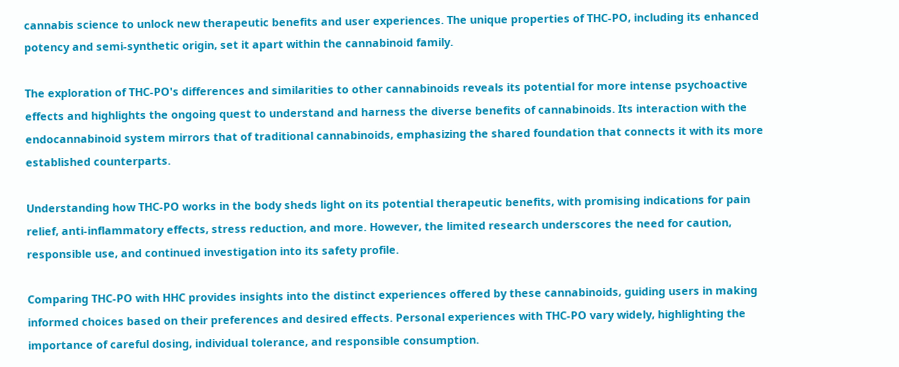cannabis science to unlock new therapeutic benefits and user experiences. The unique properties of THC-PO, including its enhanced potency and semi-synthetic origin, set it apart within the cannabinoid family.

The exploration of THC-PO's differences and similarities to other cannabinoids reveals its potential for more intense psychoactive effects and highlights the ongoing quest to understand and harness the diverse benefits of cannabinoids. Its interaction with the endocannabinoid system mirrors that of traditional cannabinoids, emphasizing the shared foundation that connects it with its more established counterparts.

Understanding how THC-PO works in the body sheds light on its potential therapeutic benefits, with promising indications for pain relief, anti-inflammatory effects, stress reduction, and more. However, the limited research underscores the need for caution, responsible use, and continued investigation into its safety profile.

Comparing THC-PO with HHC provides insights into the distinct experiences offered by these cannabinoids, guiding users in making informed choices based on their preferences and desired effects. Personal experiences with THC-PO vary widely, highlighting the importance of careful dosing, individual tolerance, and responsible consumption.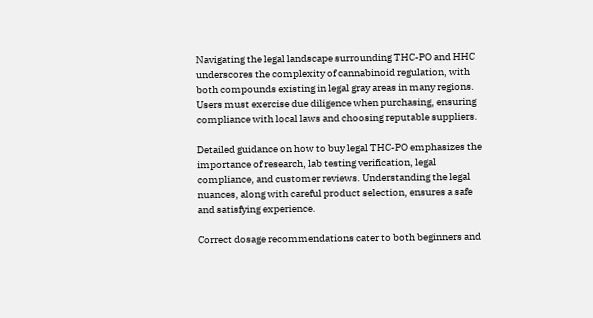Navigating the legal landscape surrounding THC-PO and HHC underscores the complexity of cannabinoid regulation, with both compounds existing in legal gray areas in many regions. Users must exercise due diligence when purchasing, ensuring compliance with local laws and choosing reputable suppliers.

Detailed guidance on how to buy legal THC-PO emphasizes the importance of research, lab testing verification, legal compliance, and customer reviews. Understanding the legal nuances, along with careful product selection, ensures a safe and satisfying experience.

Correct dosage recommendations cater to both beginners and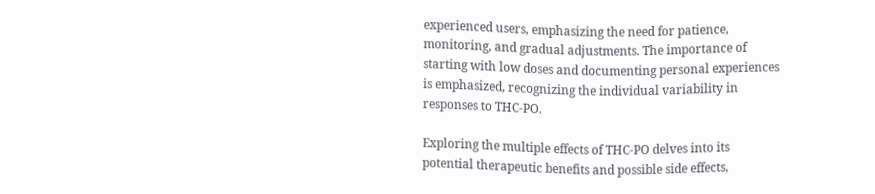experienced users, emphasizing the need for patience, monitoring, and gradual adjustments. The importance of starting with low doses and documenting personal experiences is emphasized, recognizing the individual variability in responses to THC-PO.

Exploring the multiple effects of THC-PO delves into its potential therapeutic benefits and possible side effects,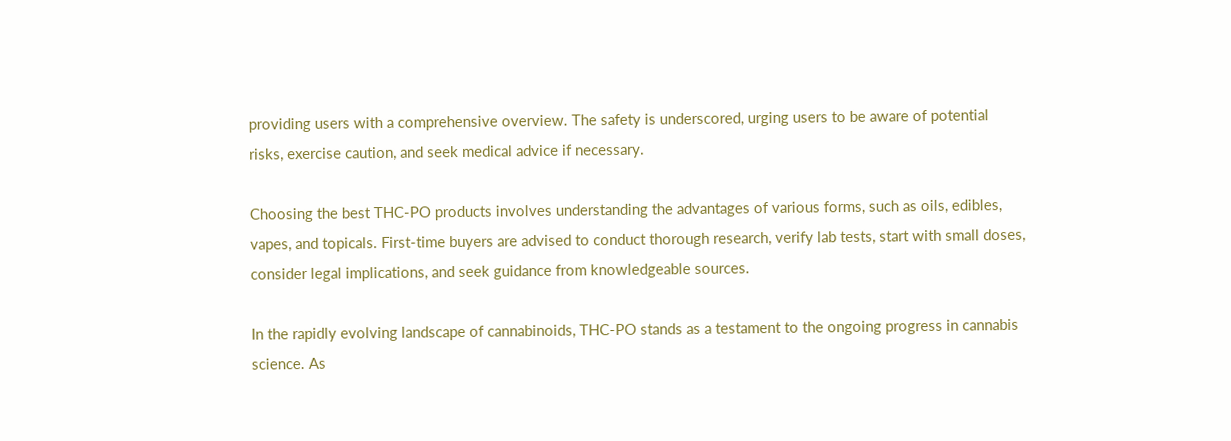providing users with a comprehensive overview. The safety is underscored, urging users to be aware of potential risks, exercise caution, and seek medical advice if necessary.

Choosing the best THC-PO products involves understanding the advantages of various forms, such as oils, edibles, vapes, and topicals. First-time buyers are advised to conduct thorough research, verify lab tests, start with small doses, consider legal implications, and seek guidance from knowledgeable sources.

In the rapidly evolving landscape of cannabinoids, THC-PO stands as a testament to the ongoing progress in cannabis science. As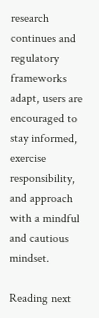research continues and regulatory frameworks adapt, users are encouraged to stay informed, exercise responsibility, and approach with a mindful and cautious mindset.

Reading next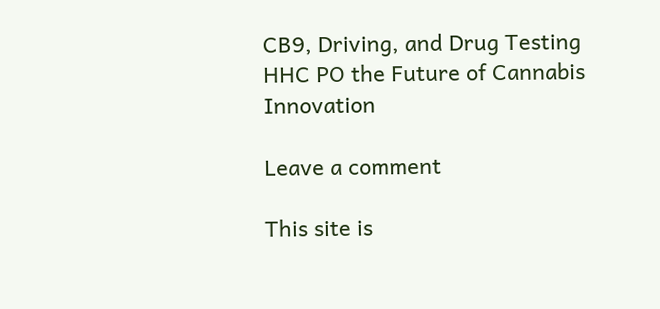CB9, Driving, and Drug Testing
HHC PO the Future of Cannabis Innovation

Leave a comment

This site is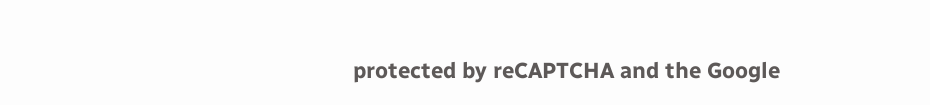protected by reCAPTCHA and the Google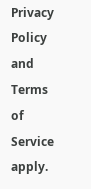Privacy Policy and Terms of Service apply.